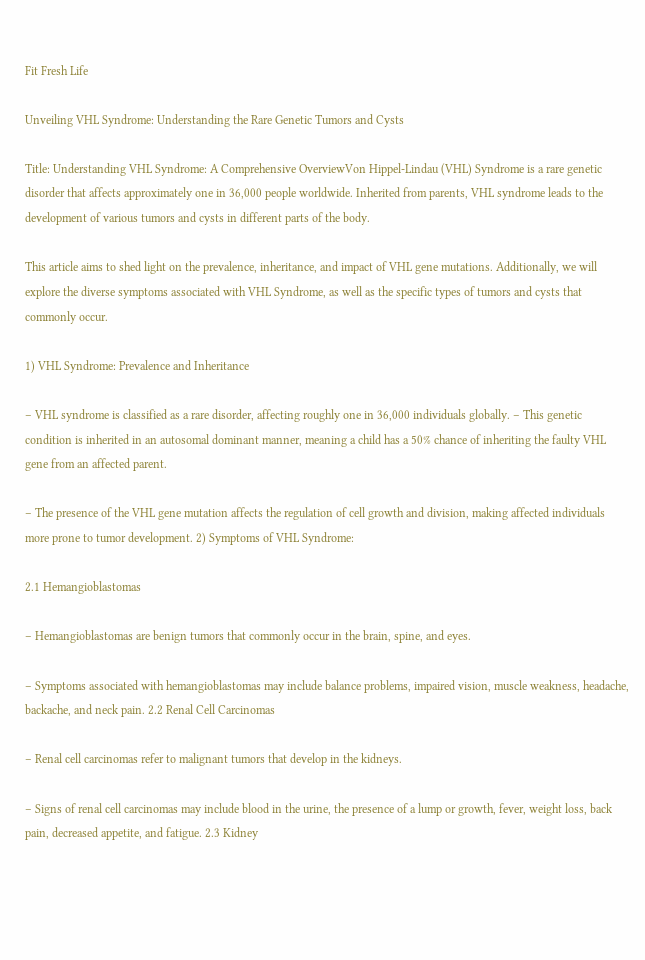Fit Fresh Life

Unveiling VHL Syndrome: Understanding the Rare Genetic Tumors and Cysts

Title: Understanding VHL Syndrome: A Comprehensive OverviewVon Hippel-Lindau (VHL) Syndrome is a rare genetic disorder that affects approximately one in 36,000 people worldwide. Inherited from parents, VHL syndrome leads to the development of various tumors and cysts in different parts of the body.

This article aims to shed light on the prevalence, inheritance, and impact of VHL gene mutations. Additionally, we will explore the diverse symptoms associated with VHL Syndrome, as well as the specific types of tumors and cysts that commonly occur.

1) VHL Syndrome: Prevalence and Inheritance

– VHL syndrome is classified as a rare disorder, affecting roughly one in 36,000 individuals globally. – This genetic condition is inherited in an autosomal dominant manner, meaning a child has a 50% chance of inheriting the faulty VHL gene from an affected parent.

– The presence of the VHL gene mutation affects the regulation of cell growth and division, making affected individuals more prone to tumor development. 2) Symptoms of VHL Syndrome:

2.1 Hemangioblastomas

– Hemangioblastomas are benign tumors that commonly occur in the brain, spine, and eyes.

– Symptoms associated with hemangioblastomas may include balance problems, impaired vision, muscle weakness, headache, backache, and neck pain. 2.2 Renal Cell Carcinomas

– Renal cell carcinomas refer to malignant tumors that develop in the kidneys.

– Signs of renal cell carcinomas may include blood in the urine, the presence of a lump or growth, fever, weight loss, back pain, decreased appetite, and fatigue. 2.3 Kidney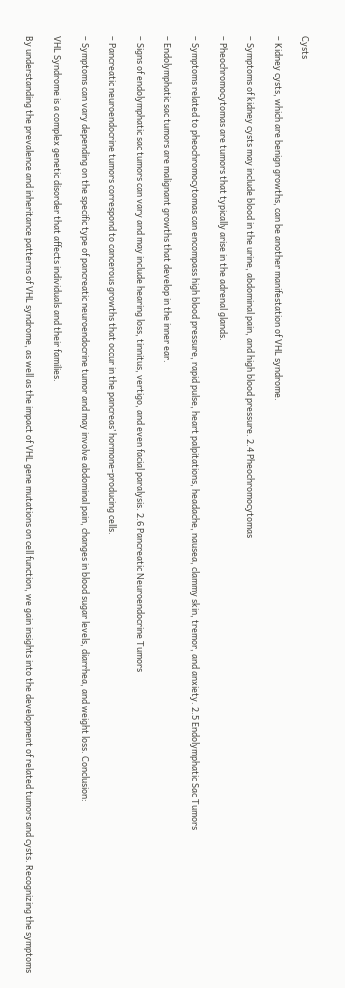Cysts

– Kidney cysts, which are benign growths, can be another manifestation of VHL syndrome.

– Symptoms of kidney cysts may include blood in the urine, abdominal pain, and high blood pressure. 2.4 Pheochromocytomas

– Pheochromocytomas are tumors that typically arise in the adrenal glands.

– Symptoms related to pheochromocytomas can encompass high blood pressure, rapid pulse, heart palpitations, headache, nausea, clammy skin, tremor, and anxiety. 2.5 Endolymphatic Sac Tumors

– Endolymphatic sac tumors are malignant growths that develop in the inner ear.

– Signs of endolymphatic sac tumors can vary and may include hearing loss, tinnitus, vertigo, and even facial paralysis. 2.6 Pancreatic Neuroendocrine Tumors

– Pancreatic neuroendocrine tumors correspond to cancerous growths that occur in the pancreas’ hormone-producing cells.

– Symptoms can vary depending on the specific type of pancreatic neuroendocrine tumor and may involve abdominal pain, changes in blood sugar levels, diarrhea, and weight loss. Conclusion:

VHL Syndrome is a complex genetic disorder that affects individuals and their families.

By understanding the prevalence and inheritance patterns of VHL syndrome, as well as the impact of VHL gene mutations on cell function, we gain insights into the development of related tumors and cysts. Recognizing the symptoms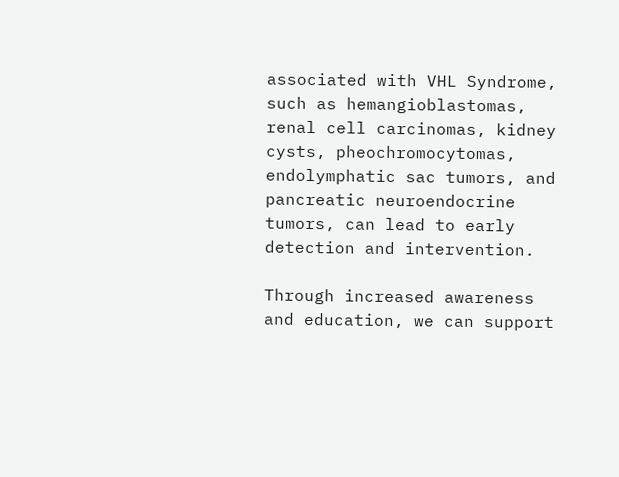associated with VHL Syndrome, such as hemangioblastomas, renal cell carcinomas, kidney cysts, pheochromocytomas, endolymphatic sac tumors, and pancreatic neuroendocrine tumors, can lead to early detection and intervention.

Through increased awareness and education, we can support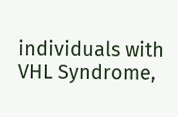individuals with VHL Syndrome,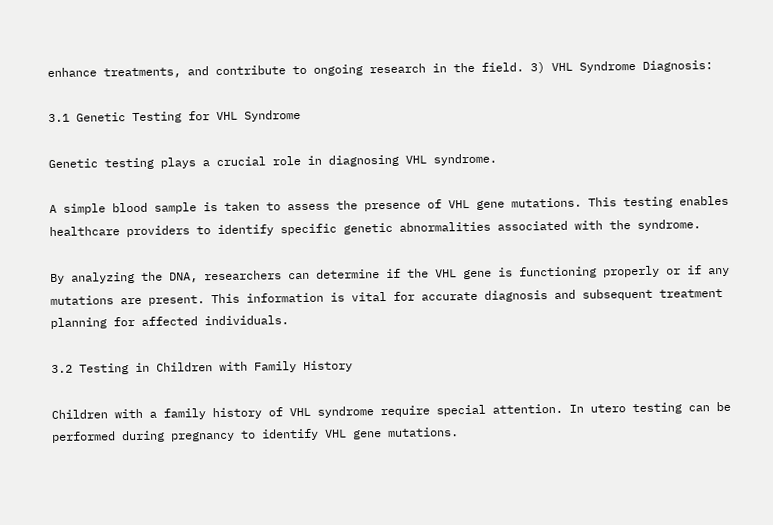enhance treatments, and contribute to ongoing research in the field. 3) VHL Syndrome Diagnosis:

3.1 Genetic Testing for VHL Syndrome

Genetic testing plays a crucial role in diagnosing VHL syndrome.

A simple blood sample is taken to assess the presence of VHL gene mutations. This testing enables healthcare providers to identify specific genetic abnormalities associated with the syndrome.

By analyzing the DNA, researchers can determine if the VHL gene is functioning properly or if any mutations are present. This information is vital for accurate diagnosis and subsequent treatment planning for affected individuals.

3.2 Testing in Children with Family History

Children with a family history of VHL syndrome require special attention. In utero testing can be performed during pregnancy to identify VHL gene mutations.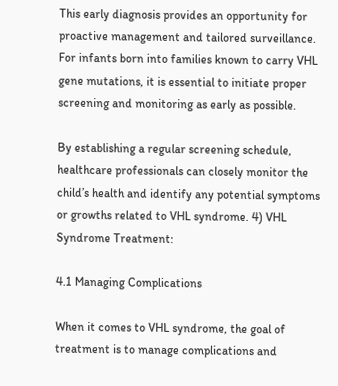This early diagnosis provides an opportunity for proactive management and tailored surveillance. For infants born into families known to carry VHL gene mutations, it is essential to initiate proper screening and monitoring as early as possible.

By establishing a regular screening schedule, healthcare professionals can closely monitor the child’s health and identify any potential symptoms or growths related to VHL syndrome. 4) VHL Syndrome Treatment:

4.1 Managing Complications

When it comes to VHL syndrome, the goal of treatment is to manage complications and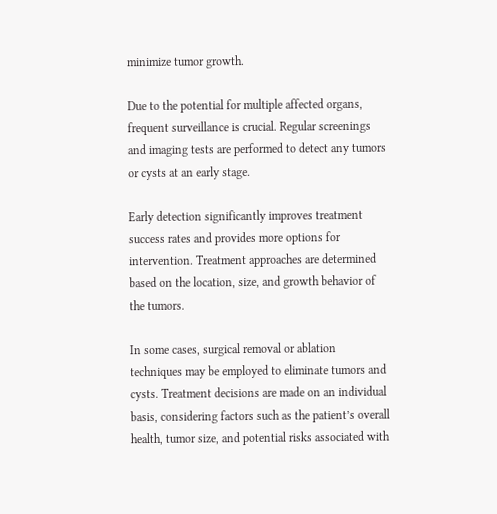minimize tumor growth.

Due to the potential for multiple affected organs, frequent surveillance is crucial. Regular screenings and imaging tests are performed to detect any tumors or cysts at an early stage.

Early detection significantly improves treatment success rates and provides more options for intervention. Treatment approaches are determined based on the location, size, and growth behavior of the tumors.

In some cases, surgical removal or ablation techniques may be employed to eliminate tumors and cysts. Treatment decisions are made on an individual basis, considering factors such as the patient’s overall health, tumor size, and potential risks associated with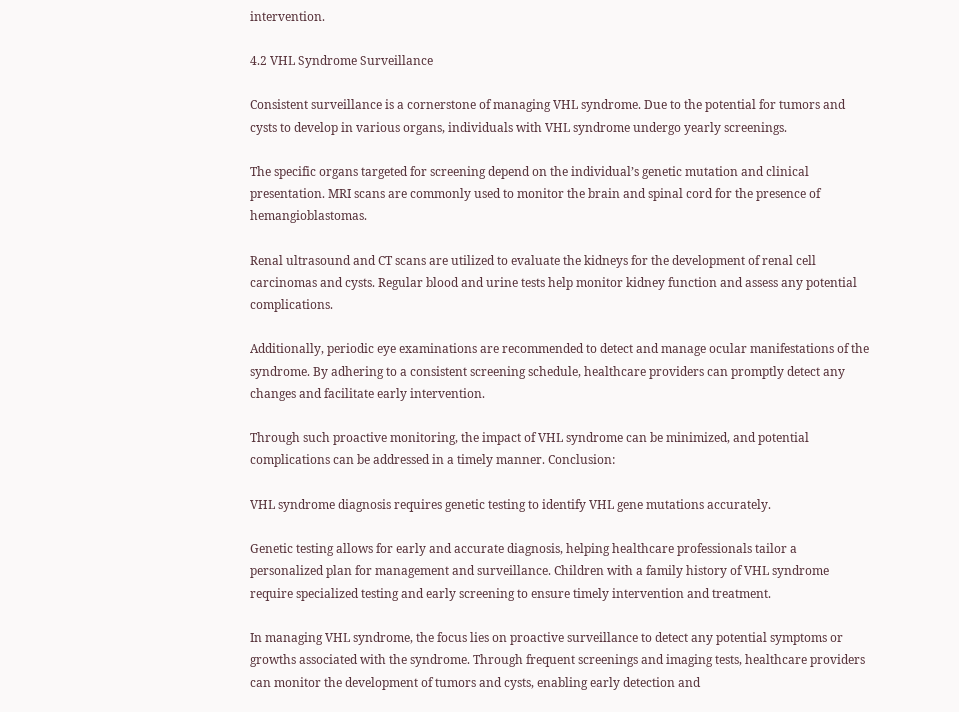intervention.

4.2 VHL Syndrome Surveillance

Consistent surveillance is a cornerstone of managing VHL syndrome. Due to the potential for tumors and cysts to develop in various organs, individuals with VHL syndrome undergo yearly screenings.

The specific organs targeted for screening depend on the individual’s genetic mutation and clinical presentation. MRI scans are commonly used to monitor the brain and spinal cord for the presence of hemangioblastomas.

Renal ultrasound and CT scans are utilized to evaluate the kidneys for the development of renal cell carcinomas and cysts. Regular blood and urine tests help monitor kidney function and assess any potential complications.

Additionally, periodic eye examinations are recommended to detect and manage ocular manifestations of the syndrome. By adhering to a consistent screening schedule, healthcare providers can promptly detect any changes and facilitate early intervention.

Through such proactive monitoring, the impact of VHL syndrome can be minimized, and potential complications can be addressed in a timely manner. Conclusion:

VHL syndrome diagnosis requires genetic testing to identify VHL gene mutations accurately.

Genetic testing allows for early and accurate diagnosis, helping healthcare professionals tailor a personalized plan for management and surveillance. Children with a family history of VHL syndrome require specialized testing and early screening to ensure timely intervention and treatment.

In managing VHL syndrome, the focus lies on proactive surveillance to detect any potential symptoms or growths associated with the syndrome. Through frequent screenings and imaging tests, healthcare providers can monitor the development of tumors and cysts, enabling early detection and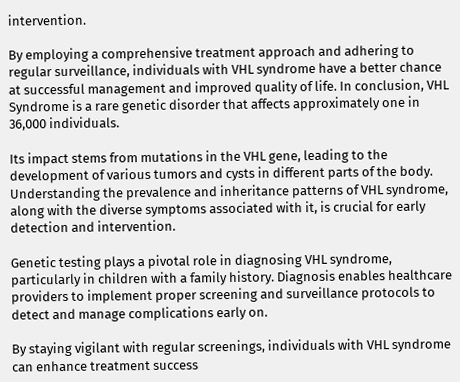intervention.

By employing a comprehensive treatment approach and adhering to regular surveillance, individuals with VHL syndrome have a better chance at successful management and improved quality of life. In conclusion, VHL Syndrome is a rare genetic disorder that affects approximately one in 36,000 individuals.

Its impact stems from mutations in the VHL gene, leading to the development of various tumors and cysts in different parts of the body. Understanding the prevalence and inheritance patterns of VHL syndrome, along with the diverse symptoms associated with it, is crucial for early detection and intervention.

Genetic testing plays a pivotal role in diagnosing VHL syndrome, particularly in children with a family history. Diagnosis enables healthcare providers to implement proper screening and surveillance protocols to detect and manage complications early on.

By staying vigilant with regular screenings, individuals with VHL syndrome can enhance treatment success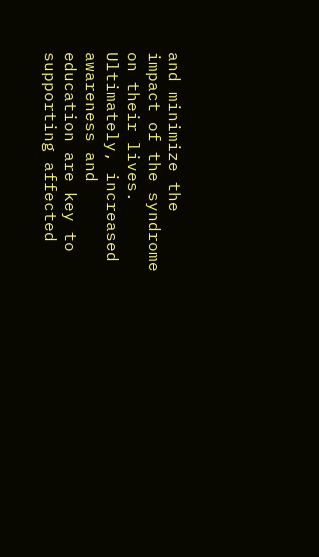and minimize the impact of the syndrome on their lives. Ultimately, increased awareness and education are key to supporting affected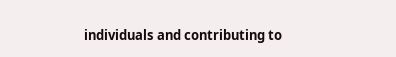individuals and contributing to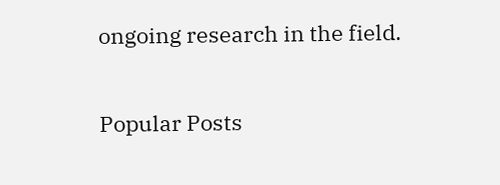ongoing research in the field.

Popular Posts